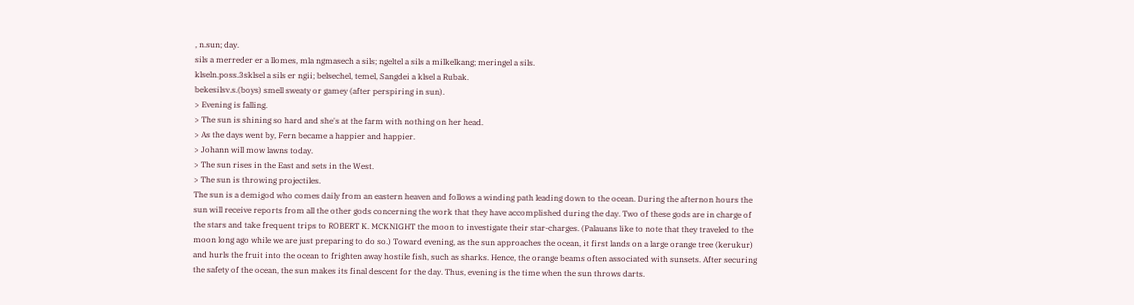, n.sun; day.
sils a merreder er a llomes, mla ngmasech a sils; ngeltel a sils a milkelkang; meringel a sils.
klseln.poss.3sklsel a sils er ngii; belsechel, temel, Sangdei a klsel a Rubak.
bekesilsv.s.(boys) smell sweaty or gamey (after perspiring in sun).
> Evening is falling.
> The sun is shining so hard and she's at the farm with nothing on her head.
> As the days went by, Fern became a happier and happier.
> Johann will mow lawns today.
> The sun rises in the East and sets in the West.
> The sun is throwing projectiles.
The sun is a demigod who comes daily from an eastern heaven and follows a winding path leading down to the ocean. During the afternon hours the sun will receive reports from all the other gods concerning the work that they have accomplished during the day. Two of these gods are in charge of the stars and take frequent trips to ROBERT K. MCKNIGHT the moon to investigate their star-charges. (Palauans like to note that they traveled to the moon long ago while we are just preparing to do so.) Toward evening, as the sun approaches the ocean, it first lands on a large orange tree (kerukur) and hurls the fruit into the ocean to frighten away hostile fish, such as sharks. Hence, the orange beams often associated with sunsets. After securing the safety of the ocean, the sun makes its final descent for the day. Thus, evening is the time when the sun throws darts.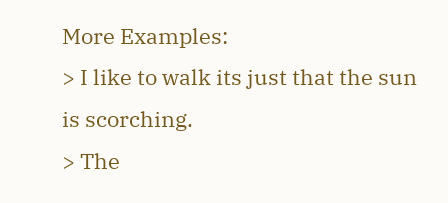More Examples:
> I like to walk its just that the sun is scorching.
> The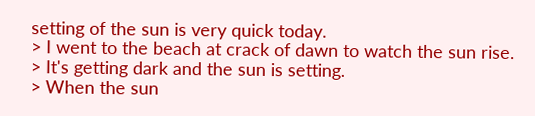setting of the sun is very quick today.
> I went to the beach at crack of dawn to watch the sun rise.
> It's getting dark and the sun is setting.
> When the sun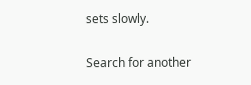sets slowly.

Search for another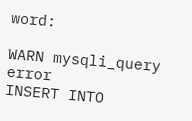word:

WARN mysqli_query error
INSERT INTO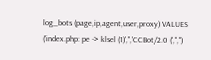log_bots (page,ip,agent,user,proxy) VALUES ('index.php: pe -> klsel (1)','','CCBot/2.0 (','','')